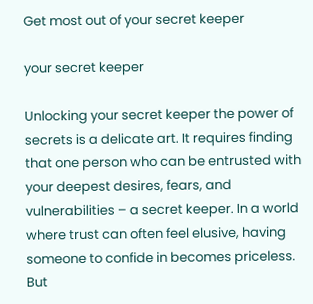Get most out of your secret keeper

your secret keeper

Unlocking your secret keeper the power of secrets is a delicate art. It requires finding that one person who can be entrusted with your deepest desires, fears, and vulnerabilities – a secret keeper. In a world where trust can often feel elusive, having someone to confide in becomes priceless. But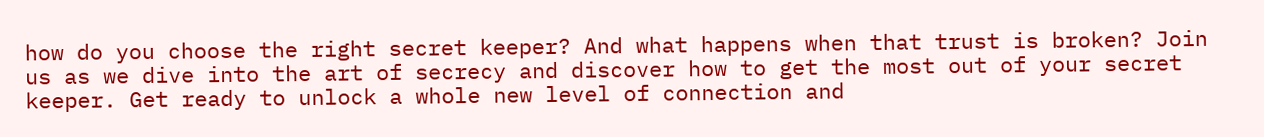how do you choose the right secret keeper? And what happens when that trust is broken? Join us as we dive into the art of secrecy and discover how to get the most out of your secret keeper. Get ready to unlock a whole new level of connection and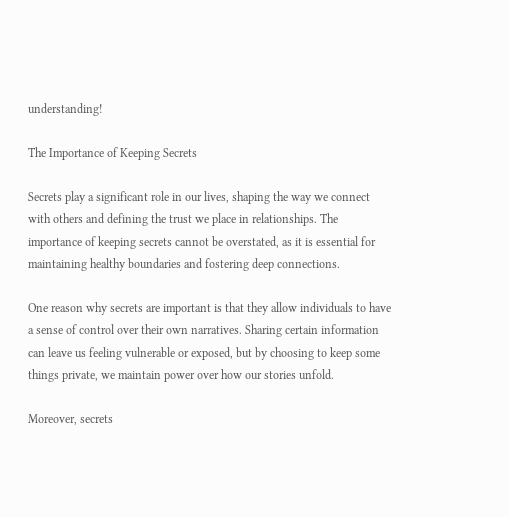understanding!

The Importance of Keeping Secrets

Secrets play a significant role in our lives, shaping the way we connect with others and defining the trust we place in relationships. The importance of keeping secrets cannot be overstated, as it is essential for maintaining healthy boundaries and fostering deep connections.

One reason why secrets are important is that they allow individuals to have a sense of control over their own narratives. Sharing certain information can leave us feeling vulnerable or exposed, but by choosing to keep some things private, we maintain power over how our stories unfold.

Moreover, secrets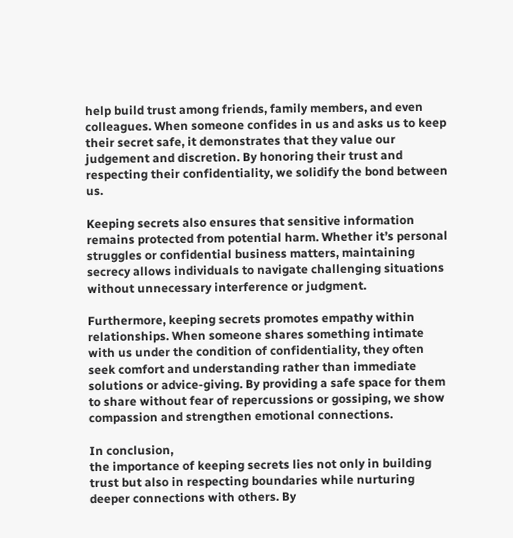help build trust among friends, family members, and even colleagues. When someone confides in us and asks us to keep their secret safe, it demonstrates that they value our judgement and discretion. By honoring their trust and respecting their confidentiality, we solidify the bond between us.

Keeping secrets also ensures that sensitive information remains protected from potential harm. Whether it’s personal struggles or confidential business matters, maintaining secrecy allows individuals to navigate challenging situations without unnecessary interference or judgment.

Furthermore, keeping secrets promotes empathy within relationships. When someone shares something intimate with us under the condition of confidentiality, they often seek comfort and understanding rather than immediate solutions or advice-giving. By providing a safe space for them to share without fear of repercussions or gossiping, we show compassion and strengthen emotional connections.

In conclusion,
the importance of keeping secrets lies not only in building trust but also in respecting boundaries while nurturing deeper connections with others. By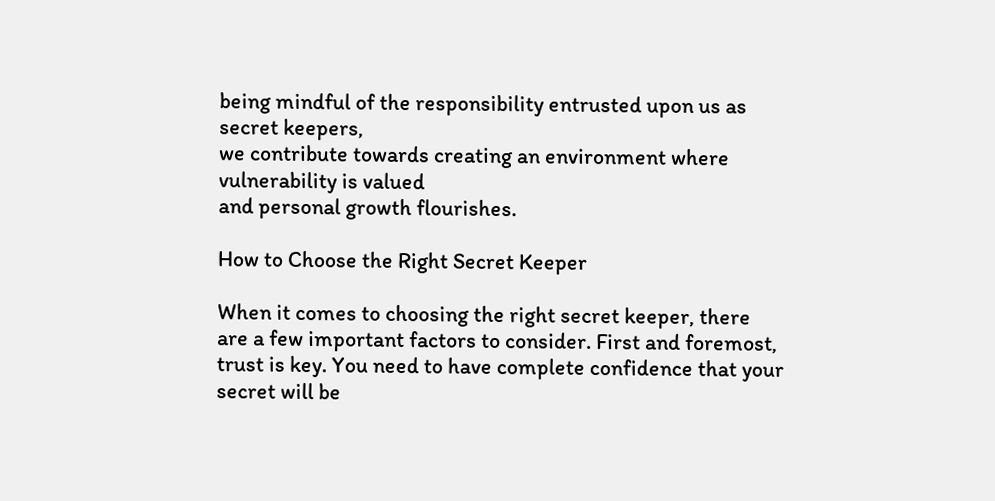being mindful of the responsibility entrusted upon us as secret keepers,
we contribute towards creating an environment where vulnerability is valued
and personal growth flourishes.

How to Choose the Right Secret Keeper

When it comes to choosing the right secret keeper, there are a few important factors to consider. First and foremost, trust is key. You need to have complete confidence that your secret will be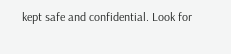kept safe and confidential. Look for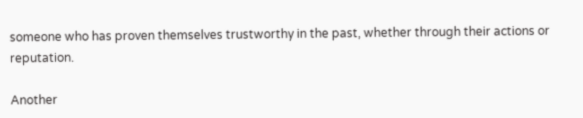someone who has proven themselves trustworthy in the past, whether through their actions or reputation.

Another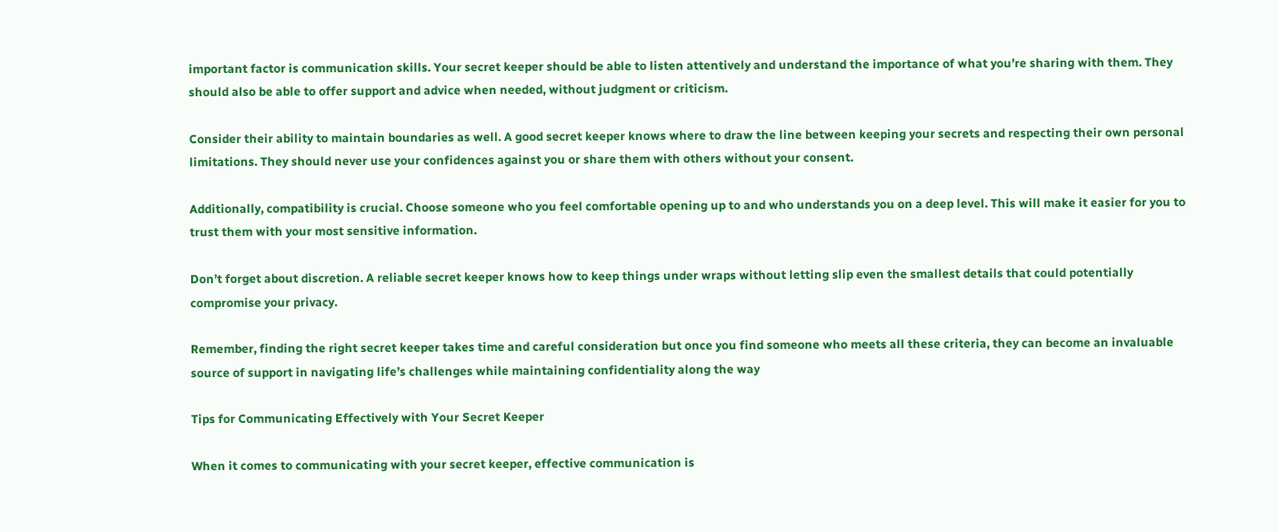important factor is communication skills. Your secret keeper should be able to listen attentively and understand the importance of what you’re sharing with them. They should also be able to offer support and advice when needed, without judgment or criticism.

Consider their ability to maintain boundaries as well. A good secret keeper knows where to draw the line between keeping your secrets and respecting their own personal limitations. They should never use your confidences against you or share them with others without your consent.

Additionally, compatibility is crucial. Choose someone who you feel comfortable opening up to and who understands you on a deep level. This will make it easier for you to trust them with your most sensitive information.

Don’t forget about discretion. A reliable secret keeper knows how to keep things under wraps without letting slip even the smallest details that could potentially compromise your privacy.

Remember, finding the right secret keeper takes time and careful consideration but once you find someone who meets all these criteria, they can become an invaluable source of support in navigating life’s challenges while maintaining confidentiality along the way

Tips for Communicating Effectively with Your Secret Keeper

When it comes to communicating with your secret keeper, effective communication is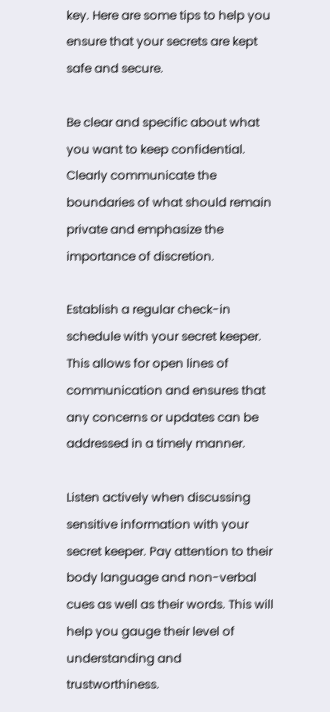key. Here are some tips to help you ensure that your secrets are kept safe and secure.

Be clear and specific about what you want to keep confidential. Clearly communicate the boundaries of what should remain private and emphasize the importance of discretion.

Establish a regular check-in schedule with your secret keeper. This allows for open lines of communication and ensures that any concerns or updates can be addressed in a timely manner.

Listen actively when discussing sensitive information with your secret keeper. Pay attention to their body language and non-verbal cues as well as their words. This will help you gauge their level of understanding and trustworthiness.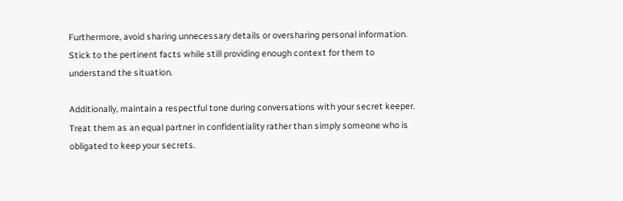Furthermore, avoid sharing unnecessary details or oversharing personal information. Stick to the pertinent facts while still providing enough context for them to understand the situation.

Additionally, maintain a respectful tone during conversations with your secret keeper. Treat them as an equal partner in confidentiality rather than simply someone who is obligated to keep your secrets.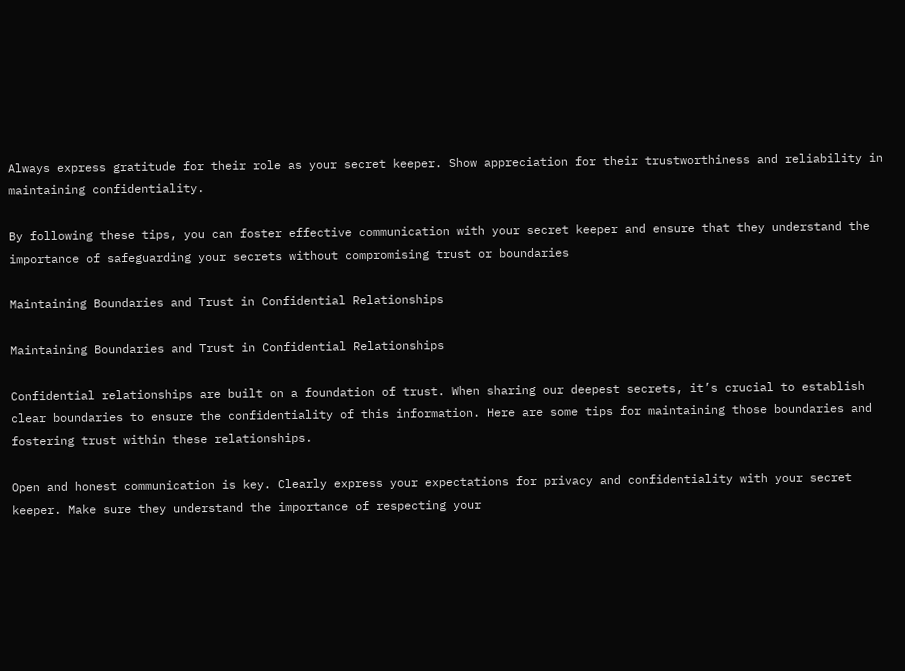Always express gratitude for their role as your secret keeper. Show appreciation for their trustworthiness and reliability in maintaining confidentiality.

By following these tips, you can foster effective communication with your secret keeper and ensure that they understand the importance of safeguarding your secrets without compromising trust or boundaries

Maintaining Boundaries and Trust in Confidential Relationships

Maintaining Boundaries and Trust in Confidential Relationships

Confidential relationships are built on a foundation of trust. When sharing our deepest secrets, it’s crucial to establish clear boundaries to ensure the confidentiality of this information. Here are some tips for maintaining those boundaries and fostering trust within these relationships.

Open and honest communication is key. Clearly express your expectations for privacy and confidentiality with your secret keeper. Make sure they understand the importance of respecting your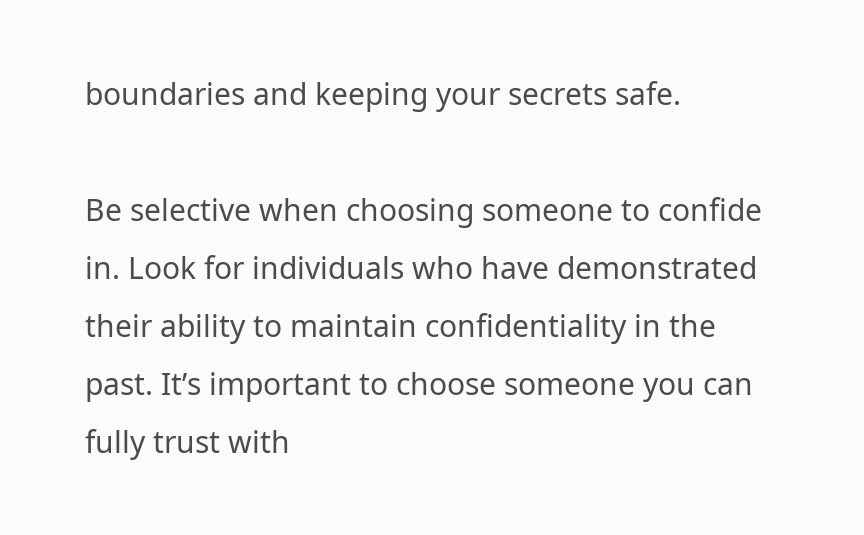boundaries and keeping your secrets safe.

Be selective when choosing someone to confide in. Look for individuals who have demonstrated their ability to maintain confidentiality in the past. It’s important to choose someone you can fully trust with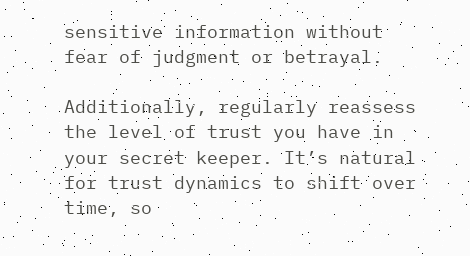sensitive information without fear of judgment or betrayal.

Additionally, regularly reassess the level of trust you have in your secret keeper. It’s natural for trust dynamics to shift over time, so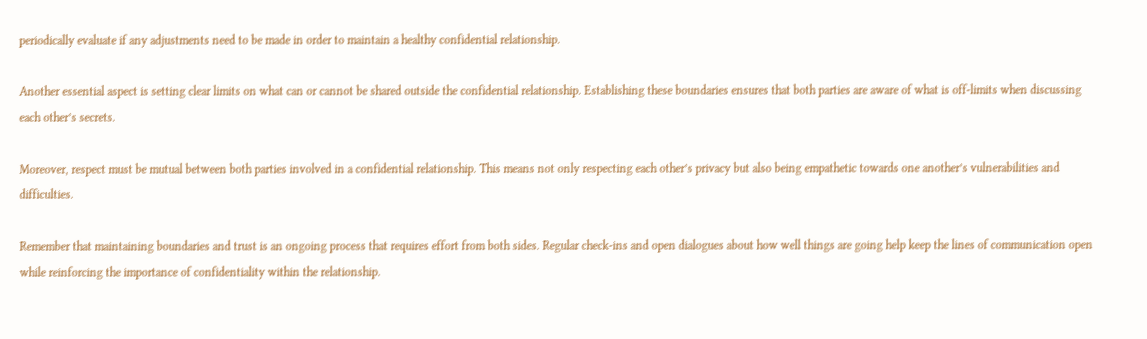periodically evaluate if any adjustments need to be made in order to maintain a healthy confidential relationship.

Another essential aspect is setting clear limits on what can or cannot be shared outside the confidential relationship. Establishing these boundaries ensures that both parties are aware of what is off-limits when discussing each other’s secrets.

Moreover, respect must be mutual between both parties involved in a confidential relationship. This means not only respecting each other’s privacy but also being empathetic towards one another’s vulnerabilities and difficulties.

Remember that maintaining boundaries and trust is an ongoing process that requires effort from both sides. Regular check-ins and open dialogues about how well things are going help keep the lines of communication open while reinforcing the importance of confidentiality within the relationship.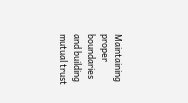Maintaining proper boundaries and building mutual trust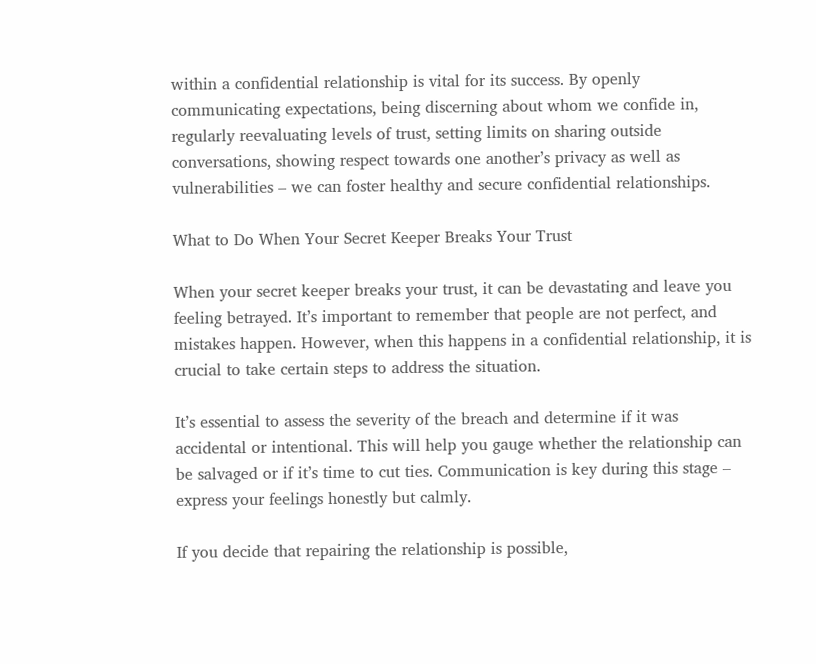within a confidential relationship is vital for its success. By openly communicating expectations, being discerning about whom we confide in, regularly reevaluating levels of trust, setting limits on sharing outside conversations, showing respect towards one another’s privacy as well as vulnerabilities – we can foster healthy and secure confidential relationships.

What to Do When Your Secret Keeper Breaks Your Trust

When your secret keeper breaks your trust, it can be devastating and leave you feeling betrayed. It’s important to remember that people are not perfect, and mistakes happen. However, when this happens in a confidential relationship, it is crucial to take certain steps to address the situation.

It’s essential to assess the severity of the breach and determine if it was accidental or intentional. This will help you gauge whether the relationship can be salvaged or if it’s time to cut ties. Communication is key during this stage – express your feelings honestly but calmly.

If you decide that repairing the relationship is possible,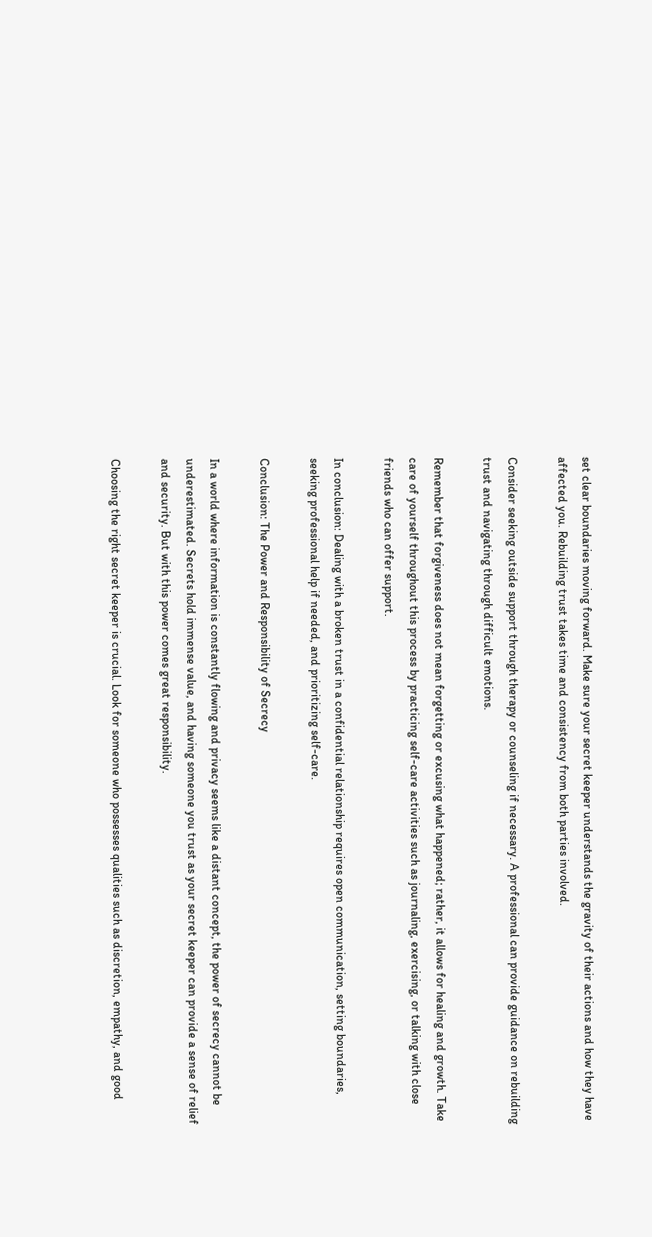set clear boundaries moving forward. Make sure your secret keeper understands the gravity of their actions and how they have affected you. Rebuilding trust takes time and consistency from both parties involved.

Consider seeking outside support through therapy or counseling if necessary. A professional can provide guidance on rebuilding trust and navigating through difficult emotions.

Remember that forgiveness does not mean forgetting or excusing what happened; rather, it allows for healing and growth. Take care of yourself throughout this process by practicing self-care activities such as journaling, exercising, or talking with close friends who can offer support.

In conclusion: Dealing with a broken trust in a confidential relationship requires open communication, setting boundaries, seeking professional help if needed, and prioritizing self-care.

Conclusion: The Power and Responsibility of Secrecy

In a world where information is constantly flowing and privacy seems like a distant concept, the power of secrecy cannot be underestimated. Secrets hold immense value, and having someone you trust as your secret keeper can provide a sense of relief and security. But with this power comes great responsibility.

Choosing the right secret keeper is crucial. Look for someone who possesses qualities such as discretion, empathy, and good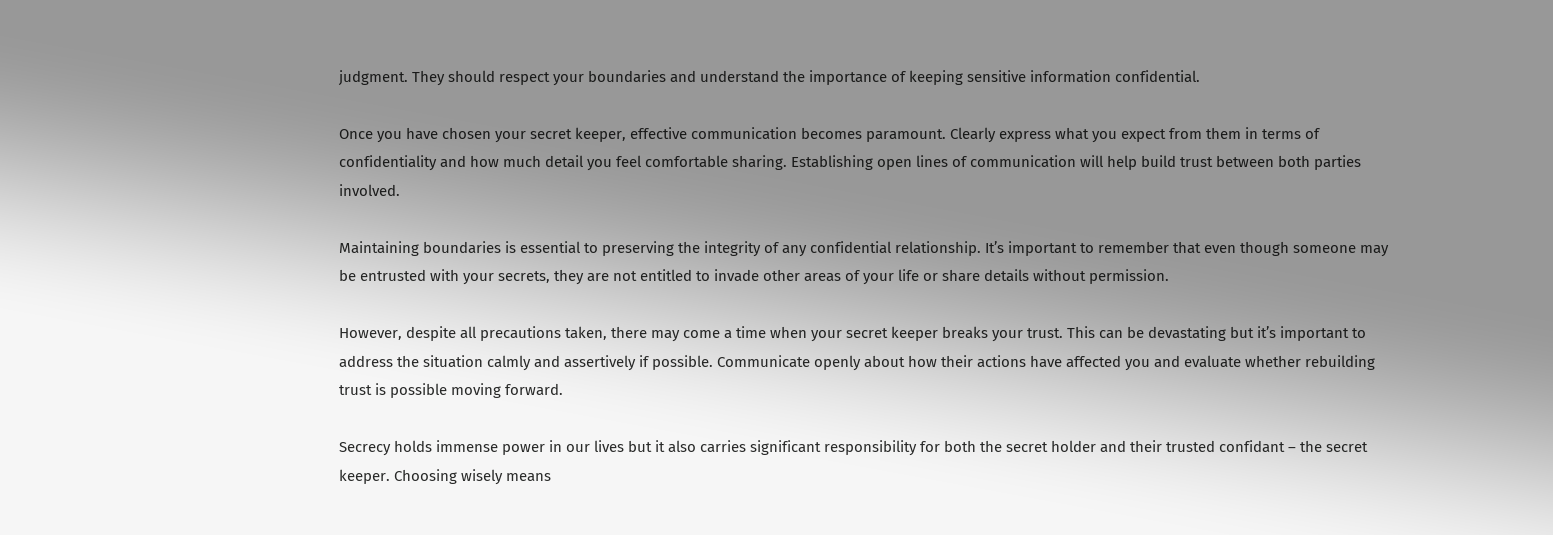judgment. They should respect your boundaries and understand the importance of keeping sensitive information confidential.

Once you have chosen your secret keeper, effective communication becomes paramount. Clearly express what you expect from them in terms of confidentiality and how much detail you feel comfortable sharing. Establishing open lines of communication will help build trust between both parties involved.

Maintaining boundaries is essential to preserving the integrity of any confidential relationship. It’s important to remember that even though someone may be entrusted with your secrets, they are not entitled to invade other areas of your life or share details without permission.

However, despite all precautions taken, there may come a time when your secret keeper breaks your trust. This can be devastating but it’s important to address the situation calmly and assertively if possible. Communicate openly about how their actions have affected you and evaluate whether rebuilding trust is possible moving forward.

Secrecy holds immense power in our lives but it also carries significant responsibility for both the secret holder and their trusted confidant – the secret keeper. Choosing wisely means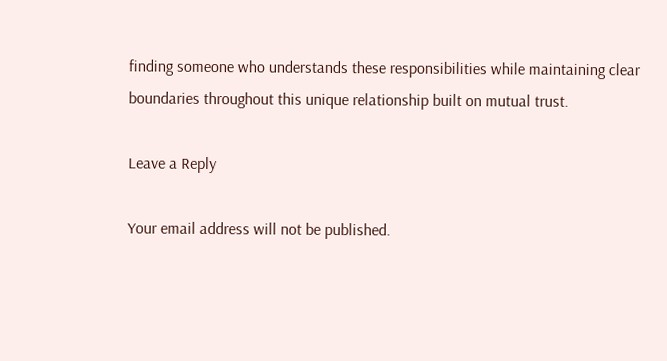finding someone who understands these responsibilities while maintaining clear boundaries throughout this unique relationship built on mutual trust.

Leave a Reply

Your email address will not be published.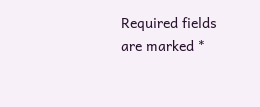Required fields are marked *